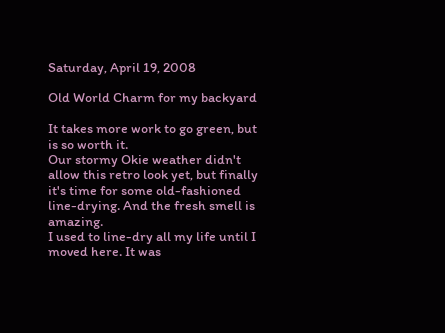Saturday, April 19, 2008

Old World Charm for my backyard

It takes more work to go green, but is so worth it.
Our stormy Okie weather didn't allow this retro look yet, but finally it's time for some old-fashioned line-drying. And the fresh smell is amazing.
I used to line-dry all my life until I moved here. It was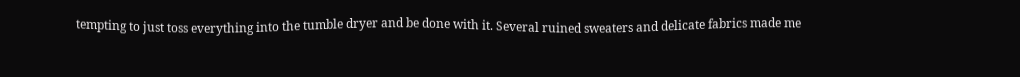tempting to just toss everything into the tumble dryer and be done with it. Several ruined sweaters and delicate fabrics made me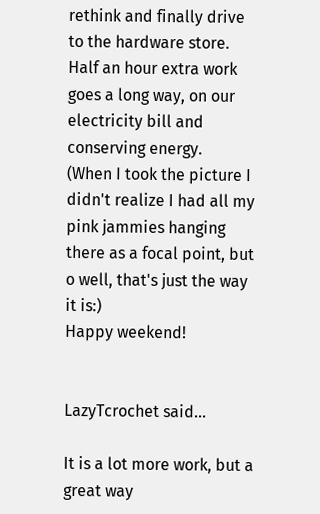rethink and finally drive to the hardware store. Half an hour extra work goes a long way, on our electricity bill and conserving energy.
(When I took the picture I didn't realize I had all my pink jammies hanging there as a focal point, but o well, that's just the way it is:)
Happy weekend!


LazyTcrochet said...

It is a lot more work, but a great way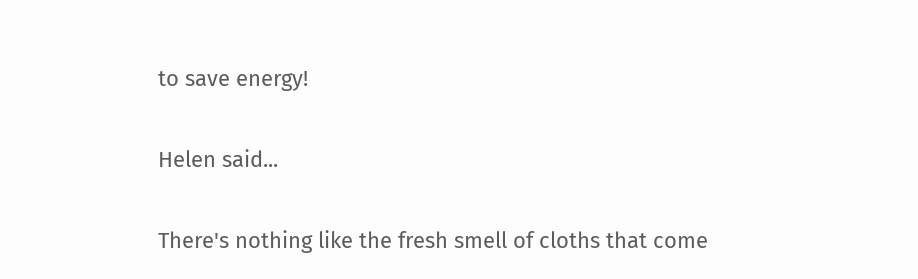to save energy!

Helen said...

There's nothing like the fresh smell of cloths that come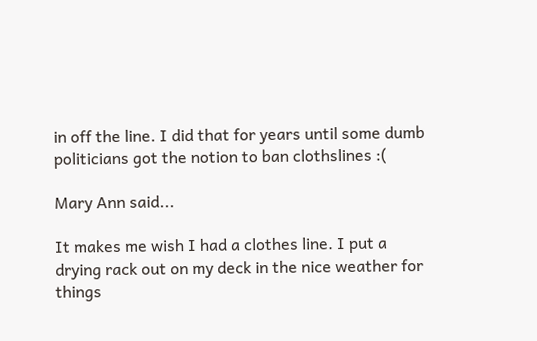in off the line. I did that for years until some dumb politicians got the notion to ban clothslines :(

Mary Ann said...

It makes me wish I had a clothes line. I put a drying rack out on my deck in the nice weather for things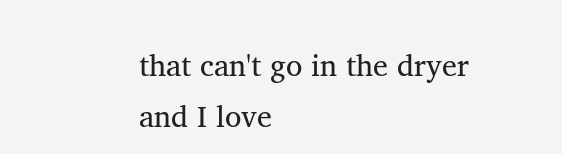that can't go in the dryer and I love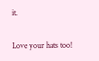it.

Love your hats too!